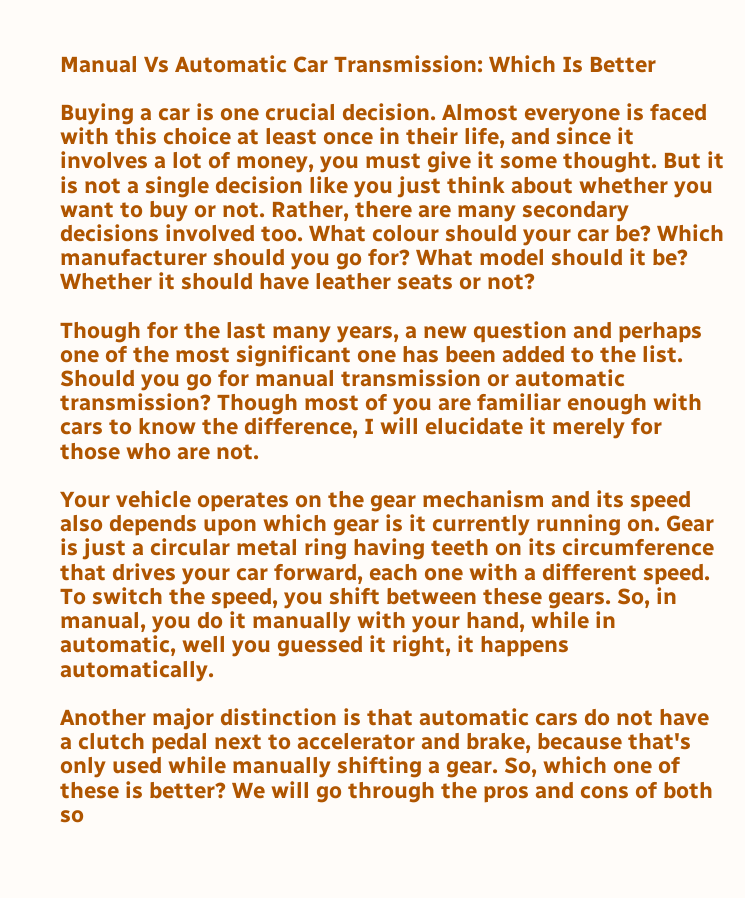Manual Vs Automatic Car Transmission: Which Is Better

Buying a car is one crucial decision. Almost everyone is faced with this choice at least once in their life, and since it involves a lot of money, you must give it some thought. But it is not a single decision like you just think about whether you want to buy or not. Rather, there are many secondary decisions involved too. What colour should your car be? Which manufacturer should you go for? What model should it be? Whether it should have leather seats or not?

Though for the last many years, a new question and perhaps one of the most significant one has been added to the list. Should you go for manual transmission or automatic transmission? Though most of you are familiar enough with cars to know the difference, I will elucidate it merely for those who are not.

Your vehicle operates on the gear mechanism and its speed also depends upon which gear is it currently running on. Gear is just a circular metal ring having teeth on its circumference that drives your car forward, each one with a different speed. To switch the speed, you shift between these gears. So, in manual, you do it manually with your hand, while in automatic, well you guessed it right, it happens automatically.

Another major distinction is that automatic cars do not have a clutch pedal next to accelerator and brake, because that's only used while manually shifting a gear. So, which one of these is better? We will go through the pros and cons of both so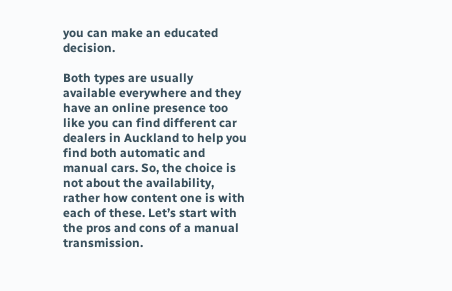you can make an educated decision.

Both types are usually available everywhere and they have an online presence too like you can find different car dealers in Auckland to help you find both automatic and manual cars. So, the choice is not about the availability, rather how content one is with each of these. Let’s start with the pros and cons of a manual transmission.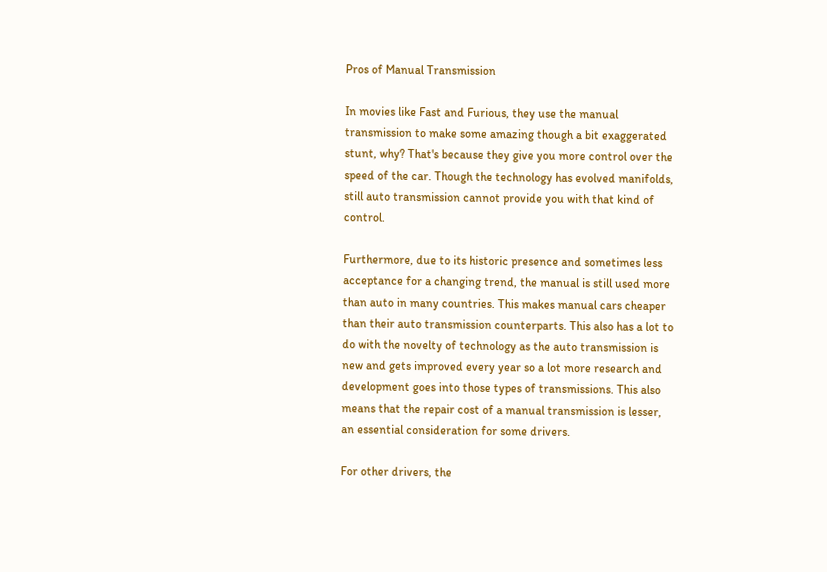Pros of Manual Transmission

In movies like Fast and Furious, they use the manual transmission to make some amazing though a bit exaggerated stunt, why? That's because they give you more control over the speed of the car. Though the technology has evolved manifolds, still auto transmission cannot provide you with that kind of control.

Furthermore, due to its historic presence and sometimes less acceptance for a changing trend, the manual is still used more than auto in many countries. This makes manual cars cheaper than their auto transmission counterparts. This also has a lot to do with the novelty of technology as the auto transmission is new and gets improved every year so a lot more research and development goes into those types of transmissions. This also means that the repair cost of a manual transmission is lesser, an essential consideration for some drivers.

For other drivers, the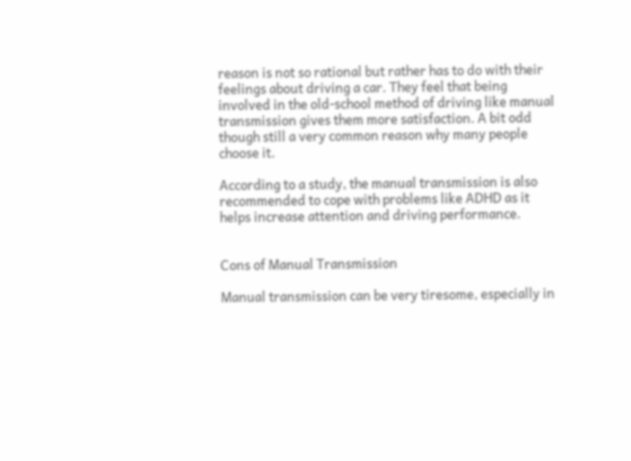reason is not so rational but rather has to do with their feelings about driving a car. They feel that being involved in the old-school method of driving like manual transmission gives them more satisfaction. A bit odd though still a very common reason why many people choose it.

According to a study, the manual transmission is also recommended to cope with problems like ADHD as it helps increase attention and driving performance.


Cons of Manual Transmission

Manual transmission can be very tiresome, especially in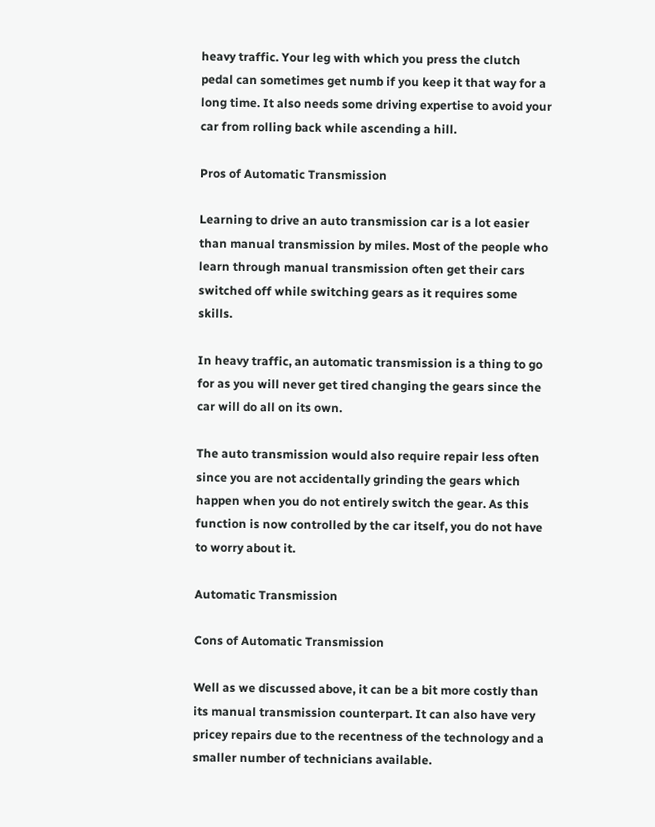heavy traffic. Your leg with which you press the clutch pedal can sometimes get numb if you keep it that way for a long time. It also needs some driving expertise to avoid your car from rolling back while ascending a hill.

Pros of Automatic Transmission

Learning to drive an auto transmission car is a lot easier than manual transmission by miles. Most of the people who learn through manual transmission often get their cars switched off while switching gears as it requires some skills.

In heavy traffic, an automatic transmission is a thing to go for as you will never get tired changing the gears since the car will do all on its own.

The auto transmission would also require repair less often since you are not accidentally grinding the gears which happen when you do not entirely switch the gear. As this function is now controlled by the car itself, you do not have to worry about it.

Automatic Transmission

Cons of Automatic Transmission

Well as we discussed above, it can be a bit more costly than its manual transmission counterpart. It can also have very pricey repairs due to the recentness of the technology and a smaller number of technicians available.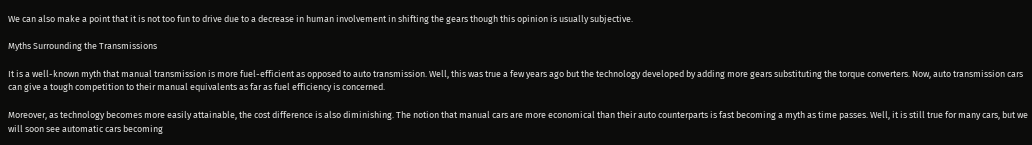We can also make a point that it is not too fun to drive due to a decrease in human involvement in shifting the gears though this opinion is usually subjective.

Myths Surrounding the Transmissions

It is a well-known myth that manual transmission is more fuel-efficient as opposed to auto transmission. Well, this was true a few years ago but the technology developed by adding more gears substituting the torque converters. Now, auto transmission cars can give a tough competition to their manual equivalents as far as fuel efficiency is concerned.

Moreover, as technology becomes more easily attainable, the cost difference is also diminishing. The notion that manual cars are more economical than their auto counterparts is fast becoming a myth as time passes. Well, it is still true for many cars, but we will soon see automatic cars becoming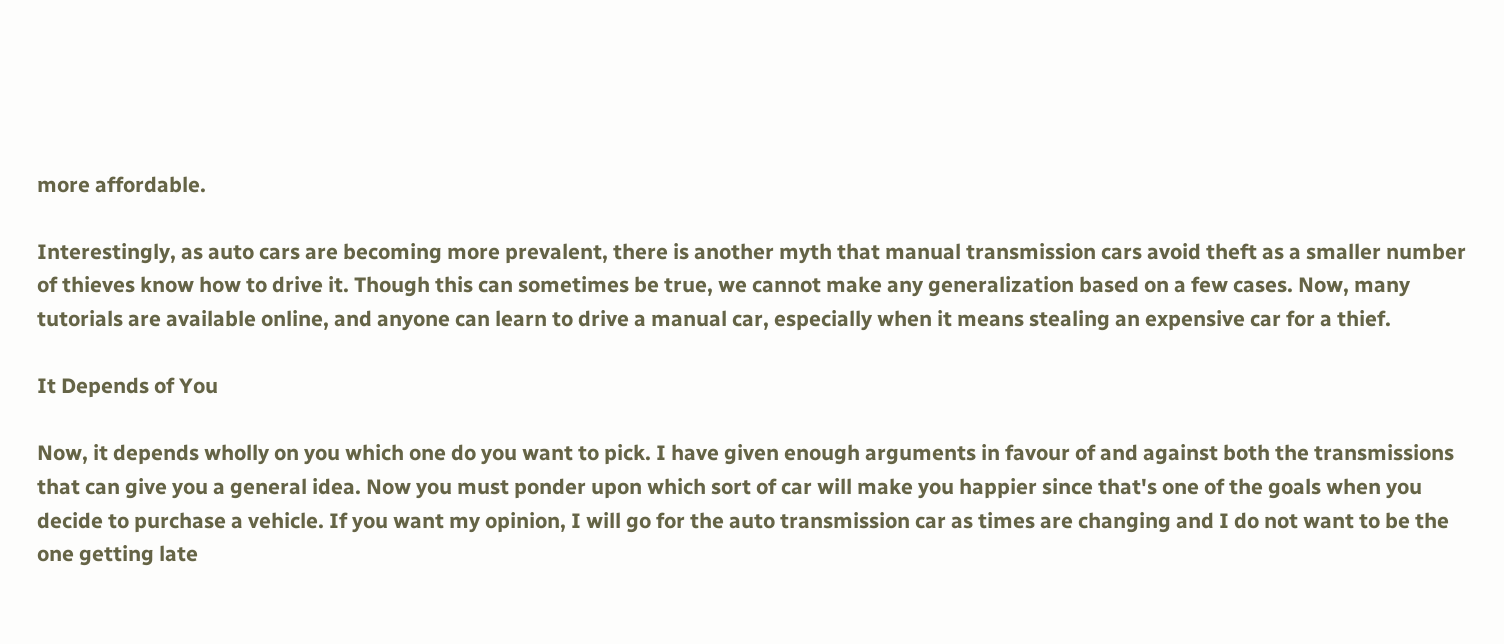more affordable.

Interestingly, as auto cars are becoming more prevalent, there is another myth that manual transmission cars avoid theft as a smaller number of thieves know how to drive it. Though this can sometimes be true, we cannot make any generalization based on a few cases. Now, many tutorials are available online, and anyone can learn to drive a manual car, especially when it means stealing an expensive car for a thief.

It Depends of You

Now, it depends wholly on you which one do you want to pick. I have given enough arguments in favour of and against both the transmissions that can give you a general idea. Now you must ponder upon which sort of car will make you happier since that's one of the goals when you decide to purchase a vehicle. If you want my opinion, I will go for the auto transmission car as times are changing and I do not want to be the one getting late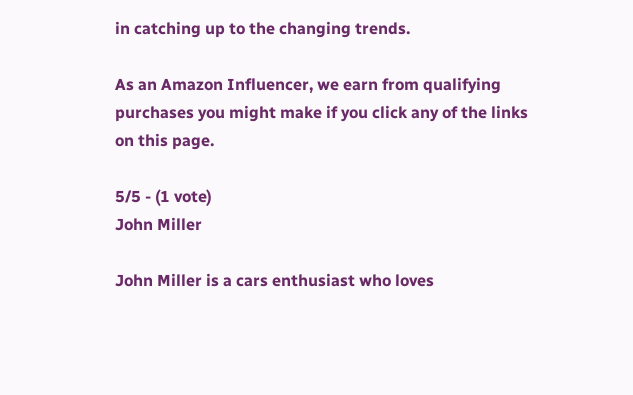in catching up to the changing trends.

As an Amazon Influencer, we earn from qualifying purchases you might make if you click any of the links on this page.

5/5 - (1 vote)
John Miller

John Miller is a cars enthusiast who loves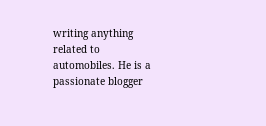writing anything related to automobiles. He is a passionate blogger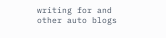writing for and other auto blogs